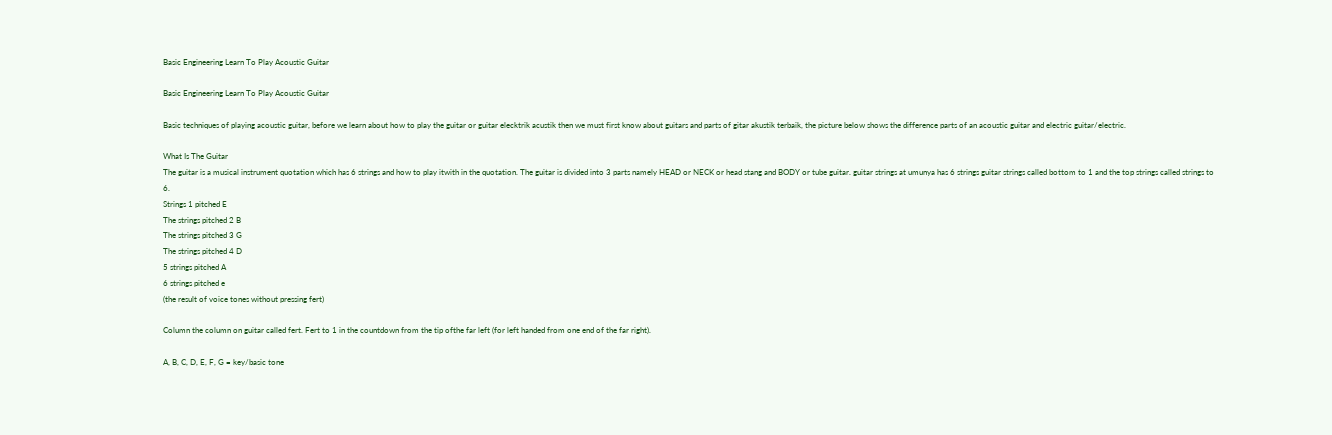Basic Engineering Learn To Play Acoustic Guitar

Basic Engineering Learn To Play Acoustic Guitar

Basic techniques of playing acoustic guitar, before we learn about how to play the guitar or guitar elecktrik acustik then we must first know about guitars and parts of gitar akustik terbaik, the picture below shows the difference parts of an acoustic guitar and electric guitar/electric.

What Is The Guitar
The guitar is a musical instrument quotation which has 6 strings and how to play itwith in the quotation. The guitar is divided into 3 parts namely HEAD or NECK or head stang and BODY or tube guitar. guitar strings at umunya has 6 strings guitar strings called bottom to 1 and the top strings called strings to 6.
Strings 1 pitched E
The strings pitched 2 B
The strings pitched 3 G
The strings pitched 4 D
5 strings pitched A
6 strings pitched e
(the result of voice tones without pressing fert)

Column the column on guitar called fert. Fert to 1 in the countdown from the tip ofthe far left (for left handed from one end of the far right).

A, B, C, D, E, F, G = key/basic tone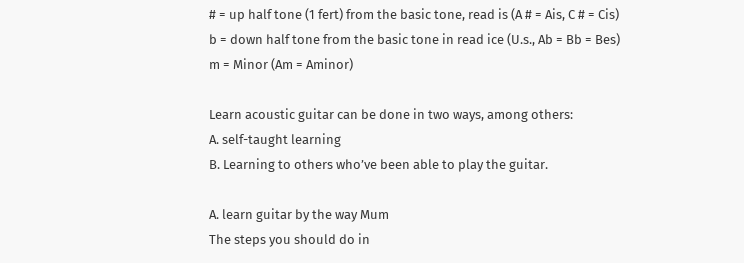# = up half tone (1 fert) from the basic tone, read is (A # = Ais, C # = Cis)
b = down half tone from the basic tone in read ice (U.s., Ab = Bb = Bes)
m = Minor (Am = Aminor)

Learn acoustic guitar can be done in two ways, among others:
A. self-taught learning
B. Learning to others who’ve been able to play the guitar.

A. learn guitar by the way Mum
The steps you should do in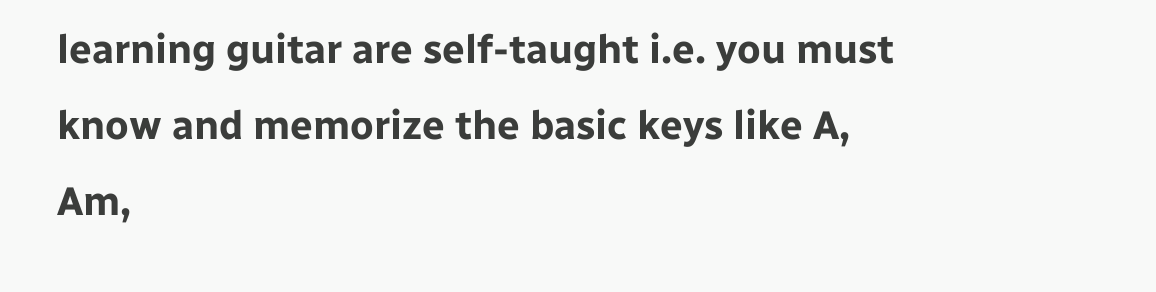learning guitar are self-taught i.e. you must know and memorize the basic keys like A, Am,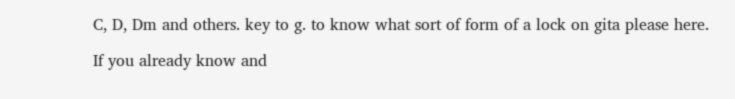C, D, Dm and others. key to g. to know what sort of form of a lock on gita please here.

If you already know and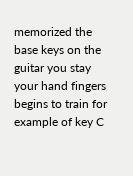memorized the base keys on the guitar you stay your hand fingers begins to train for example of key C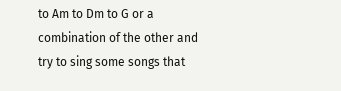to Am to Dm to G or a combination of the other and try to sing some songs that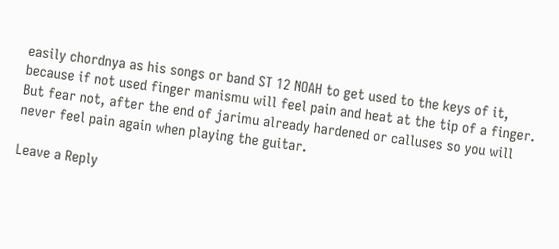easily chordnya as his songs or band ST 12 NOAH to get used to the keys of it, because if not used finger manismu will feel pain and heat at the tip of a finger. But fear not, after the end of jarimu already hardened or calluses so you will never feel pain again when playing the guitar.

Leave a Reply